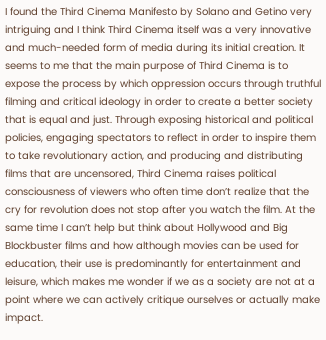I found the Third Cinema Manifesto by Solano and Getino very intriguing and I think Third Cinema itself was a very innovative and much-needed form of media during its initial creation. It seems to me that the main purpose of Third Cinema is to expose the process by which oppression occurs through truthful filming and critical ideology in order to create a better society that is equal and just. Through exposing historical and political policies, engaging spectators to reflect in order to inspire them to take revolutionary action, and producing and distributing films that are uncensored, Third Cinema raises political consciousness of viewers who often time don’t realize that the cry for revolution does not stop after you watch the film. At the same time I can’t help but think about Hollywood and Big Blockbuster films and how although movies can be used for education, their use is predominantly for entertainment and leisure, which makes me wonder if we as a society are not at a point where we can actively critique ourselves or actually make impact.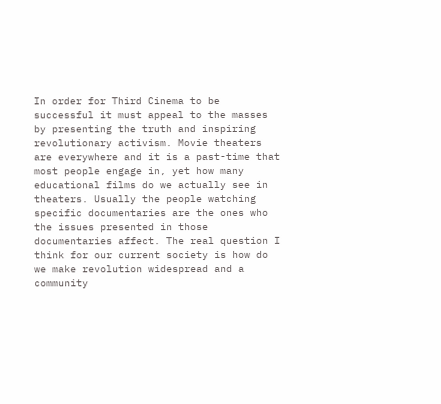In order for Third Cinema to be successful it must appeal to the masses by presenting the truth and inspiring revolutionary activism. Movie theaters are everywhere and it is a past-time that most people engage in, yet how many educational films do we actually see in theaters. Usually the people watching specific documentaries are the ones who the issues presented in those documentaries affect. The real question I think for our current society is how do we make revolution widespread and a community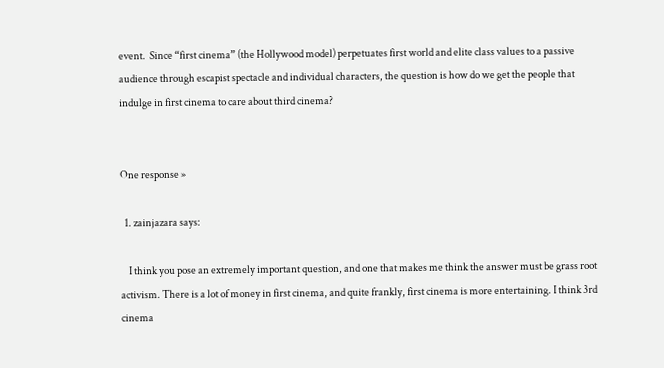event.  Since “first cinema” (the Hollywood model) perpetuates first world and elite class values to a passive audience through escapist spectacle and individual characters, the question is how do we get the people that indulge in first cinema to care about third cinema?


One response »

  1. zainjazara says:

    I think you pose an extremely important question, and one that makes me think the answer must be grass root activism. There is a lot of money in first cinema, and quite frankly, first cinema is more entertaining. I think 3rd cinema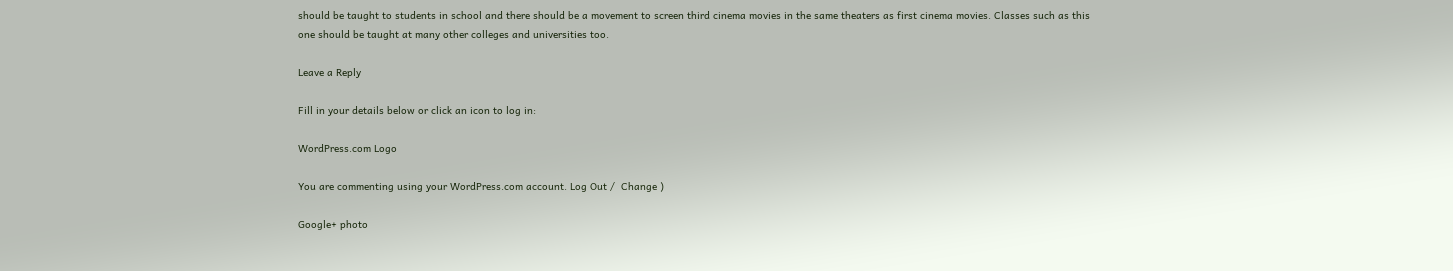should be taught to students in school and there should be a movement to screen third cinema movies in the same theaters as first cinema movies. Classes such as this one should be taught at many other colleges and universities too.

Leave a Reply

Fill in your details below or click an icon to log in:

WordPress.com Logo

You are commenting using your WordPress.com account. Log Out /  Change )

Google+ photo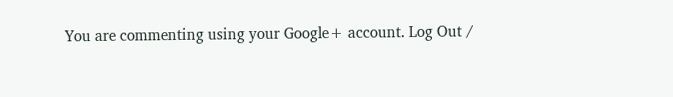You are commenting using your Google+ account. Log Out /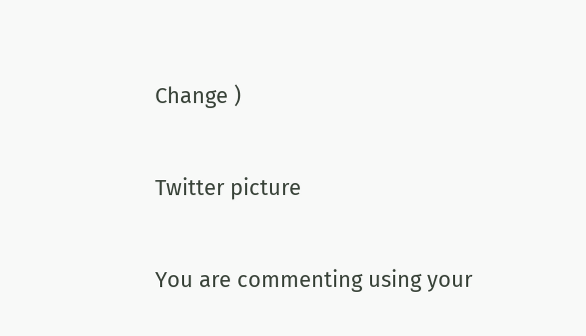Change )

Twitter picture

You are commenting using your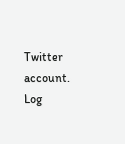Twitter account. Log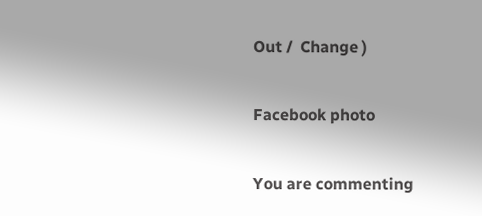Out /  Change )

Facebook photo

You are commenting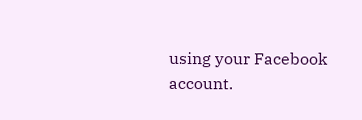using your Facebook account.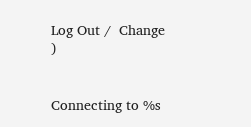Log Out /  Change )


Connecting to %s